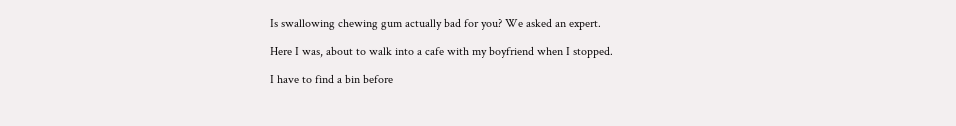Is swallowing chewing gum actually bad for you? We asked an expert.

Here I was, about to walk into a cafe with my boyfriend when I stopped.

I have to find a bin before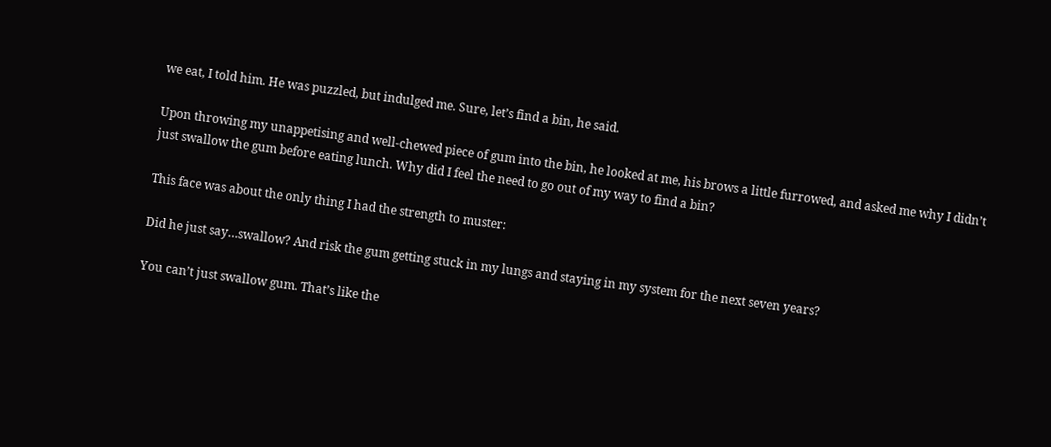we eat, I told him. He was puzzled, but indulged me. Sure, let’s find a bin, he said.

Upon throwing my unappetising and well-chewed piece of gum into the bin, he looked at me, his brows a little furrowed, and asked me why I didn’t just swallow the gum before eating lunch. Why did I feel the need to go out of my way to find a bin?

This face was about the only thing I had the strength to muster:

Did he just say…swallow? And risk the gum getting stuck in my lungs and staying in my system for the next seven years?

You can’t just swallow gum. That’s like the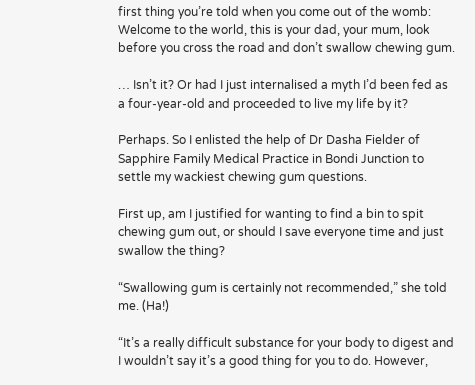first thing you’re told when you come out of the womb: Welcome to the world, this is your dad, your mum, look before you cross the road and don’t swallow chewing gum.

… Isn’t it? Or had I just internalised a myth I’d been fed as a four-year-old and proceeded to live my life by it?

Perhaps. So I enlisted the help of Dr Dasha Fielder of Sapphire Family Medical Practice in Bondi Junction to settle my wackiest chewing gum questions.

First up, am I justified for wanting to find a bin to spit chewing gum out, or should I save everyone time and just swallow the thing?

“Swallowing gum is certainly not recommended,” she told me. (Ha!)

“It’s a really difficult substance for your body to digest and I wouldn’t say it’s a good thing for you to do. However,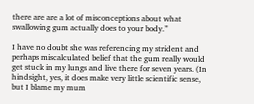there are are a lot of misconceptions about what swallowing gum actually does to your body.”

I have no doubt she was referencing my strident and perhaps miscalculated belief that the gum really would get stuck in my lungs and live there for seven years. (In hindsight, yes, it does make very little scientific sense, but I blame my mum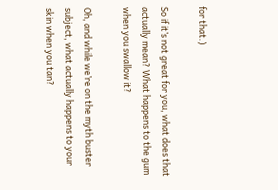for that.)

So if it’s not great for you, what does that actually mean? What happens to the gum when you swallow it?

Oh, and while we’re on the myth buster subject, what actually happens to your skin when you tan?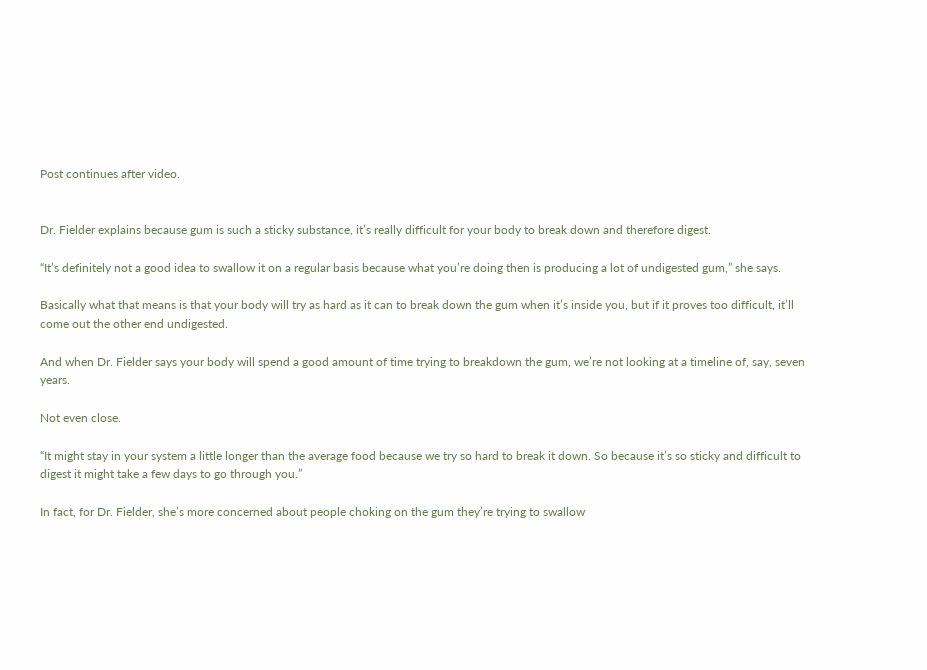Post continues after video.


Dr. Fielder explains because gum is such a sticky substance, it’s really difficult for your body to break down and therefore digest.

“It’s definitely not a good idea to swallow it on a regular basis because what you’re doing then is producing a lot of undigested gum,” she says.

Basically what that means is that your body will try as hard as it can to break down the gum when it’s inside you, but if it proves too difficult, it’ll come out the other end undigested.

And when Dr. Fielder says your body will spend a good amount of time trying to breakdown the gum, we’re not looking at a timeline of, say, seven years.

Not even close.

“It might stay in your system a little longer than the average food because we try so hard to break it down. So because it’s so sticky and difficult to digest it might take a few days to go through you.”

In fact, for Dr. Fielder, she’s more concerned about people choking on the gum they’re trying to swallow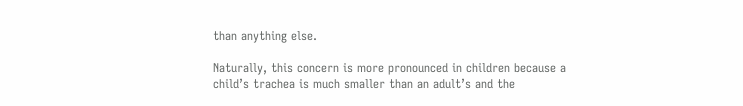than anything else.

Naturally, this concern is more pronounced in children because a child’s trachea is much smaller than an adult’s and the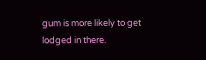gum is more likely to get lodged in there.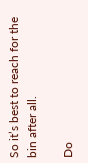So it’s best to reach for the bin after all.

Do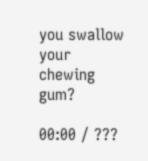you swallow your chewing gum?

00:00 / ???